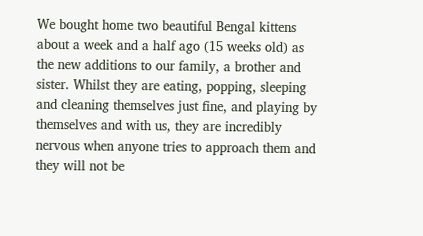We bought home two beautiful Bengal kittens about a week and a half ago (15 weeks old) as the new additions to our family, a brother and sister. Whilst they are eating, popping, sleeping and cleaning themselves just fine, and playing by themselves and with us, they are incredibly nervous when anyone tries to approach them and they will not be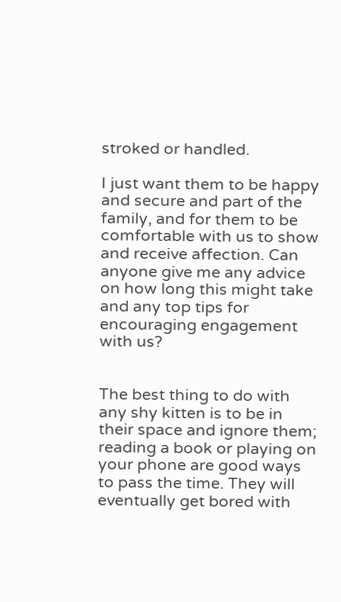stroked or handled.

I just want them to be happy and secure and part of the family, and for them to be comfortable with us to show and receive affection. Can anyone give me any advice on how long this might take and any top tips for encouraging engagement with us?


The best thing to do with any shy kitten is to be in their space and ignore them; reading a book or playing on your phone are good ways to pass the time. They will eventually get bored with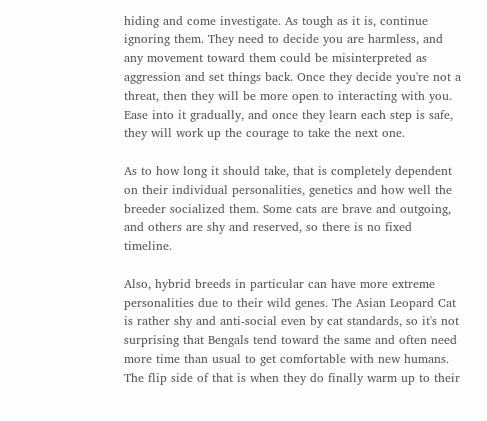hiding and come investigate. As tough as it is, continue ignoring them. They need to decide you are harmless, and any movement toward them could be misinterpreted as aggression and set things back. Once they decide you're not a threat, then they will be more open to interacting with you. Ease into it gradually, and once they learn each step is safe, they will work up the courage to take the next one.

As to how long it should take, that is completely dependent on their individual personalities, genetics and how well the breeder socialized them. Some cats are brave and outgoing, and others are shy and reserved, so there is no fixed timeline.

Also, hybrid breeds in particular can have more extreme personalities due to their wild genes. The Asian Leopard Cat is rather shy and anti-social even by cat standards, so it's not surprising that Bengals tend toward the same and often need more time than usual to get comfortable with new humans. The flip side of that is when they do finally warm up to their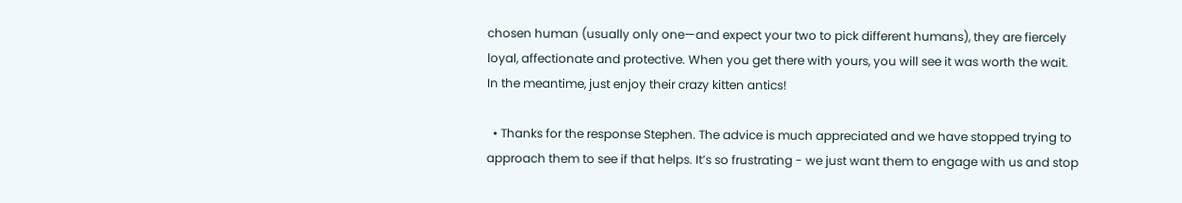chosen human (usually only one—and expect your two to pick different humans), they are fiercely loyal, affectionate and protective. When you get there with yours, you will see it was worth the wait. In the meantime, just enjoy their crazy kitten antics!

  • Thanks for the response Stephen. The advice is much appreciated and we have stopped trying to approach them to see if that helps. It’s so frustrating - we just want them to engage with us and stop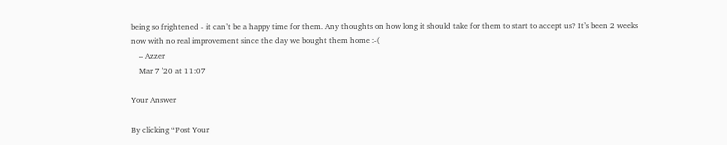being so frightened - it can’t be a happy time for them. Any thoughts on how long it should take for them to start to accept us? It’s been 2 weeks now with no real improvement since the day we bought them home :-(
    – Azzer
    Mar 7 '20 at 11:07

Your Answer

By clicking “Post Your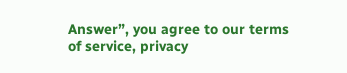Answer”, you agree to our terms of service, privacy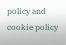policy and cookie policy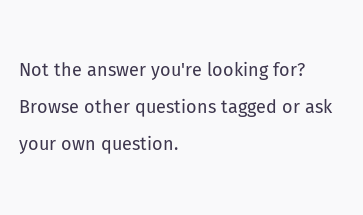Not the answer you're looking for? Browse other questions tagged or ask your own question.